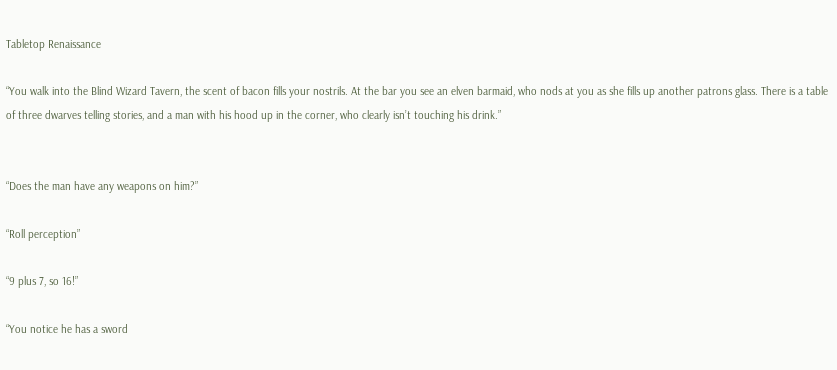Tabletop Renaissance

“You walk into the Blind Wizard Tavern, the scent of bacon fills your nostrils. At the bar you see an elven barmaid, who nods at you as she fills up another patrons glass. There is a table of three dwarves telling stories, and a man with his hood up in the corner, who clearly isn’t touching his drink.”


“Does the man have any weapons on him?”

“Roll perception”

“9 plus 7, so 16!”

“You notice he has a sword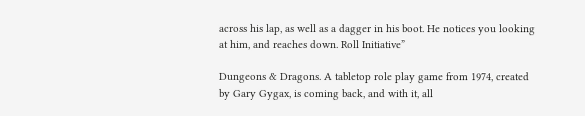across his lap, as well as a dagger in his boot. He notices you looking at him, and reaches down. Roll Initiative”

Dungeons & Dragons. A tabletop role play game from 1974, created by Gary Gygax, is coming back, and with it, all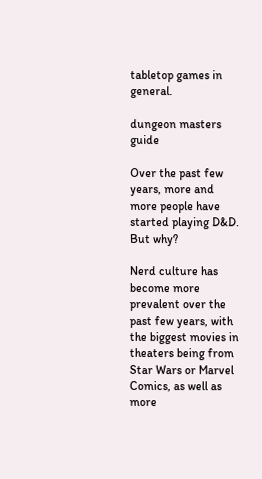tabletop games in general.

dungeon masters guide

Over the past few years, more and more people have started playing D&D. But why?

Nerd culture has become more prevalent over the past few years, with the biggest movies in theaters being from Star Wars or Marvel Comics, as well as more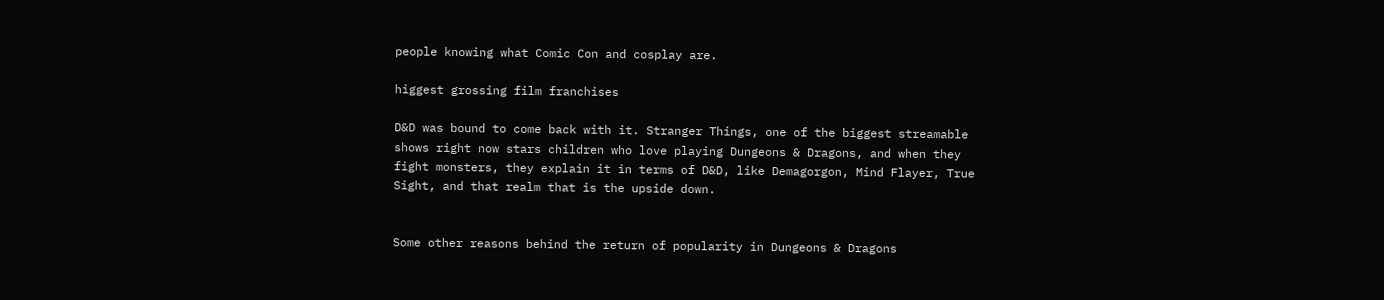people knowing what Comic Con and cosplay are.

higgest grossing film franchises

D&D was bound to come back with it. Stranger Things, one of the biggest streamable shows right now stars children who love playing Dungeons & Dragons, and when they fight monsters, they explain it in terms of D&D, like Demagorgon, Mind Flayer, True Sight, and that realm that is the upside down.


Some other reasons behind the return of popularity in Dungeons & Dragons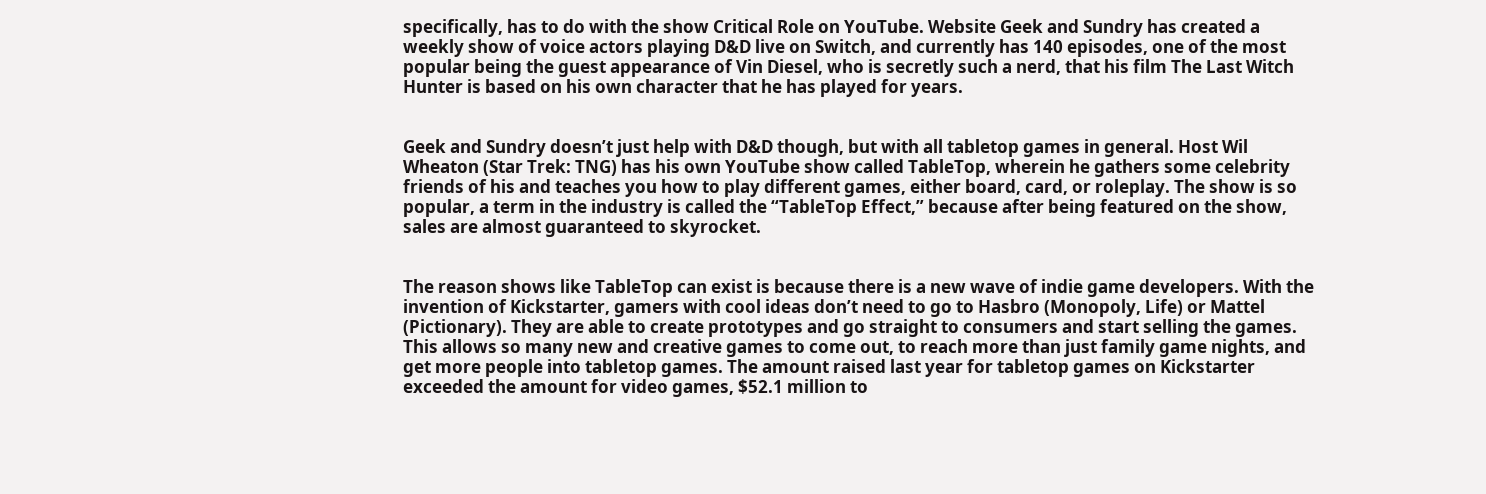specifically, has to do with the show Critical Role on YouTube. Website Geek and Sundry has created a weekly show of voice actors playing D&D live on Switch, and currently has 140 episodes, one of the most popular being the guest appearance of Vin Diesel, who is secretly such a nerd, that his film The Last Witch Hunter is based on his own character that he has played for years.


Geek and Sundry doesn’t just help with D&D though, but with all tabletop games in general. Host Wil Wheaton (Star Trek: TNG) has his own YouTube show called TableTop, wherein he gathers some celebrity friends of his and teaches you how to play different games, either board, card, or roleplay. The show is so popular, a term in the industry is called the “TableTop Effect,” because after being featured on the show, sales are almost guaranteed to skyrocket.


The reason shows like TableTop can exist is because there is a new wave of indie game developers. With the invention of Kickstarter, gamers with cool ideas don’t need to go to Hasbro (Monopoly, Life) or Mattel (Pictionary). They are able to create prototypes and go straight to consumers and start selling the games. This allows so many new and creative games to come out, to reach more than just family game nights, and get more people into tabletop games. The amount raised last year for tabletop games on Kickstarter exceeded the amount for video games, $52.1 million to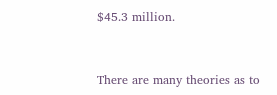$45.3 million.


There are many theories as to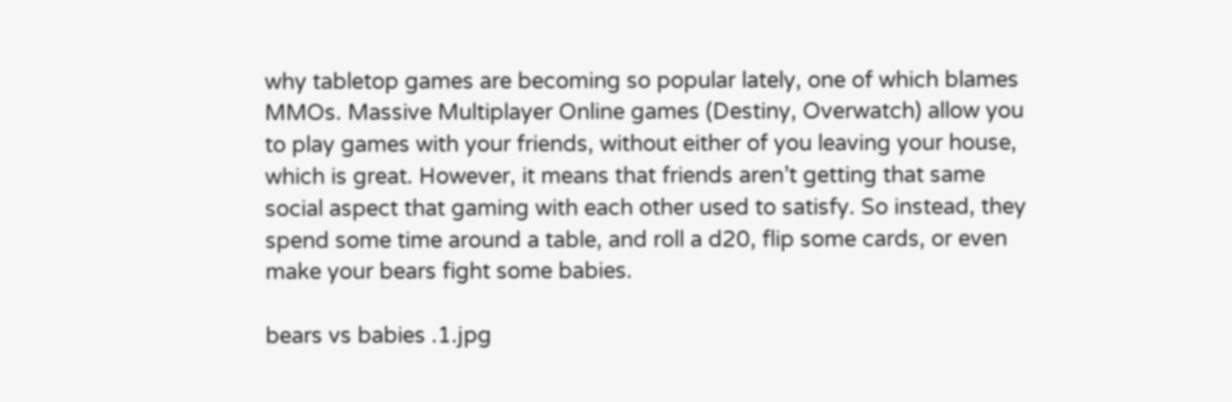why tabletop games are becoming so popular lately, one of which blames MMOs. Massive Multiplayer Online games (Destiny, Overwatch) allow you to play games with your friends, without either of you leaving your house, which is great. However, it means that friends aren’t getting that same social aspect that gaming with each other used to satisfy. So instead, they spend some time around a table, and roll a d20, flip some cards, or even make your bears fight some babies.

bears vs babies .1.jpg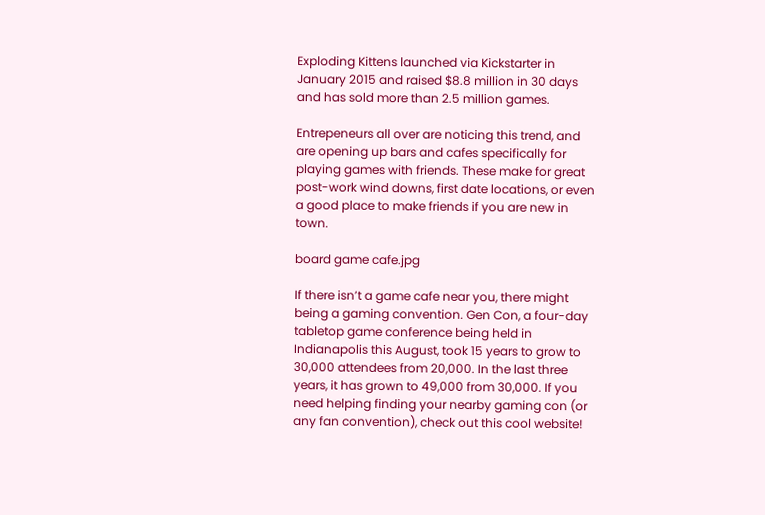Exploding Kittens launched via Kickstarter in January 2015 and raised $8.8 million in 30 days and has sold more than 2.5 million games.

Entrepeneurs all over are noticing this trend, and are opening up bars and cafes specifically for playing games with friends. These make for great post-work wind downs, first date locations, or even a good place to make friends if you are new in town.

board game cafe.jpg

If there isn’t a game cafe near you, there might being a gaming convention. Gen Con, a four-day tabletop game conference being held in Indianapolis this August, took 15 years to grow to 30,000 attendees from 20,000. In the last three years, it has grown to 49,000 from 30,000. If you need helping finding your nearby gaming con (or any fan convention), check out this cool website!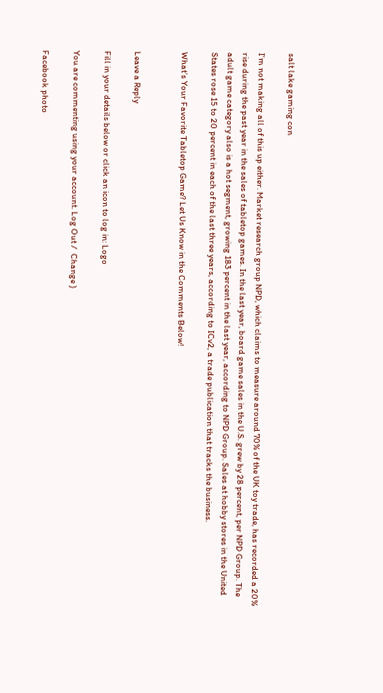salt lake gaming con

I’m not making all of this up either. Market research group NPD, which claims to measure around 70% of the UK toy trade, has recorded a 20% rise during the past year in the sales of tabletop games. In the last year, board game sales in the U.S. grew by 28 percent, per NPD Group. The adult game category also is a hot segment, growing 183 percent in the last year, according to NPD Group. Sales at hobby stores in the United States rose 15 to 20 percent in each of the last three years, according to ICv2, a trade publication that tracks the business.

What’s Your Favorite Tabletop Game? Let Us Know in the Comments Below!


Leave a Reply

Fill in your details below or click an icon to log in: Logo

You are commenting using your account. Log Out /  Change )

Facebook photo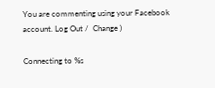You are commenting using your Facebook account. Log Out /  Change )

Connecting to %s